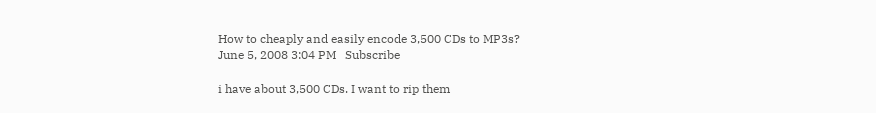How to cheaply and easily encode 3,500 CDs to MP3s?
June 5, 2008 3:04 PM   Subscribe

i have about 3,500 CDs. I want to rip them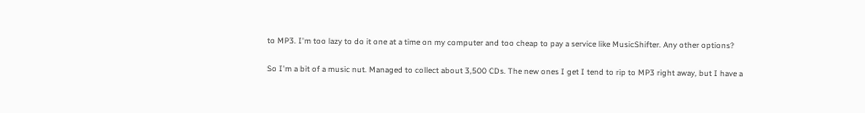to MP3. I'm too lazy to do it one at a time on my computer and too cheap to pay a service like MusicShifter. Any other options?

So I'm a bit of a music nut. Managed to collect about 3,500 CDs. The new ones I get I tend to rip to MP3 right away, but I have a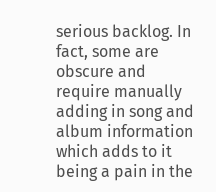serious backlog. In fact, some are obscure and require manually adding in song and album information which adds to it being a pain in the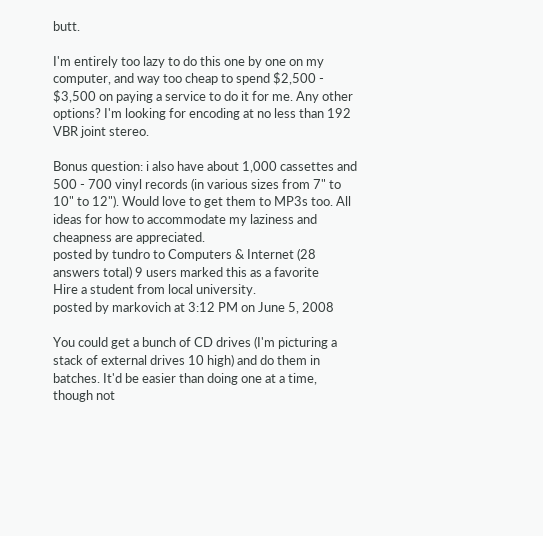butt.

I'm entirely too lazy to do this one by one on my computer, and way too cheap to spend $2,500 - $3,500 on paying a service to do it for me. Any other options? I'm looking for encoding at no less than 192 VBR joint stereo.

Bonus question: i also have about 1,000 cassettes and 500 - 700 vinyl records (in various sizes from 7" to 10" to 12"). Would love to get them to MP3s too. All ideas for how to accommodate my laziness and cheapness are appreciated.
posted by tundro to Computers & Internet (28 answers total) 9 users marked this as a favorite
Hire a student from local university.
posted by markovich at 3:12 PM on June 5, 2008

You could get a bunch of CD drives (I'm picturing a stack of external drives 10 high) and do them in batches. It'd be easier than doing one at a time, though not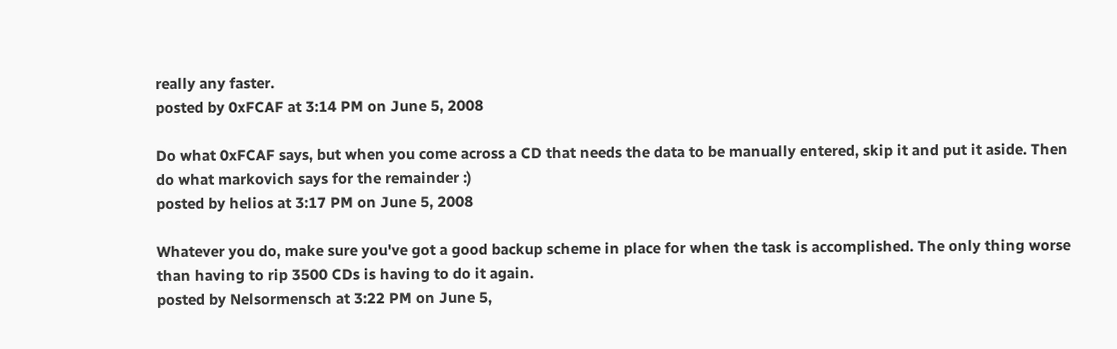really any faster.
posted by 0xFCAF at 3:14 PM on June 5, 2008

Do what 0xFCAF says, but when you come across a CD that needs the data to be manually entered, skip it and put it aside. Then do what markovich says for the remainder :)
posted by helios at 3:17 PM on June 5, 2008

Whatever you do, make sure you've got a good backup scheme in place for when the task is accomplished. The only thing worse than having to rip 3500 CDs is having to do it again.
posted by Nelsormensch at 3:22 PM on June 5,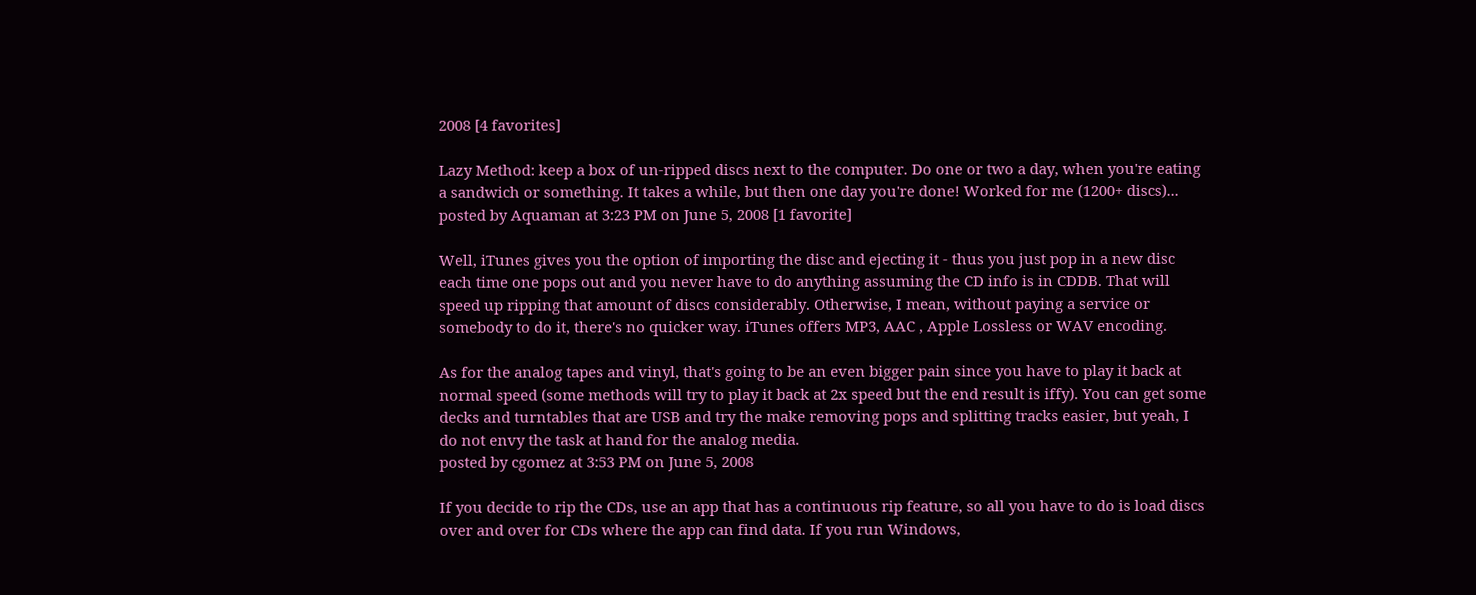2008 [4 favorites]

Lazy Method: keep a box of un-ripped discs next to the computer. Do one or two a day, when you're eating a sandwich or something. It takes a while, but then one day you're done! Worked for me (1200+ discs)...
posted by Aquaman at 3:23 PM on June 5, 2008 [1 favorite]

Well, iTunes gives you the option of importing the disc and ejecting it - thus you just pop in a new disc each time one pops out and you never have to do anything assuming the CD info is in CDDB. That will speed up ripping that amount of discs considerably. Otherwise, I mean, without paying a service or somebody to do it, there's no quicker way. iTunes offers MP3, AAC , Apple Lossless or WAV encoding.

As for the analog tapes and vinyl, that's going to be an even bigger pain since you have to play it back at normal speed (some methods will try to play it back at 2x speed but the end result is iffy). You can get some decks and turntables that are USB and try the make removing pops and splitting tracks easier, but yeah, I do not envy the task at hand for the analog media.
posted by cgomez at 3:53 PM on June 5, 2008

If you decide to rip the CDs, use an app that has a continuous rip feature, so all you have to do is load discs over and over for CDs where the app can find data. If you run Windows,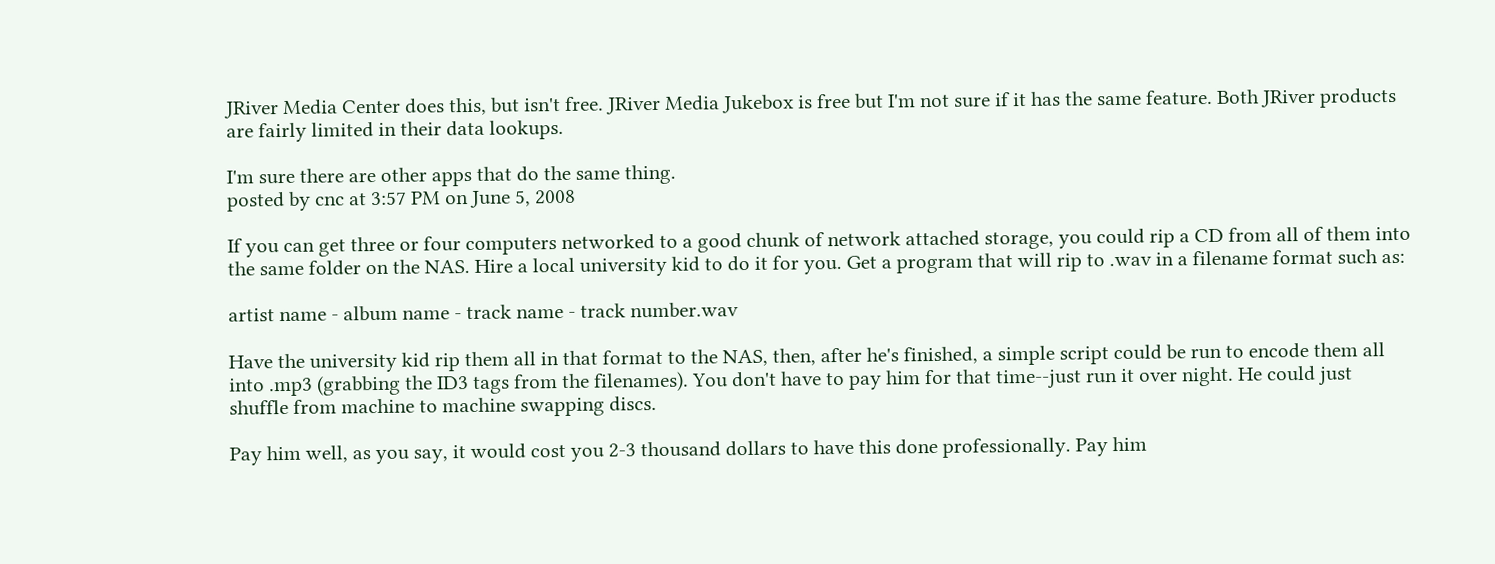JRiver Media Center does this, but isn't free. JRiver Media Jukebox is free but I'm not sure if it has the same feature. Both JRiver products are fairly limited in their data lookups.

I'm sure there are other apps that do the same thing.
posted by cnc at 3:57 PM on June 5, 2008

If you can get three or four computers networked to a good chunk of network attached storage, you could rip a CD from all of them into the same folder on the NAS. Hire a local university kid to do it for you. Get a program that will rip to .wav in a filename format such as:

artist name - album name - track name - track number.wav

Have the university kid rip them all in that format to the NAS, then, after he's finished, a simple script could be run to encode them all into .mp3 (grabbing the ID3 tags from the filenames). You don't have to pay him for that time--just run it over night. He could just shuffle from machine to machine swapping discs.

Pay him well, as you say, it would cost you 2-3 thousand dollars to have this done professionally. Pay him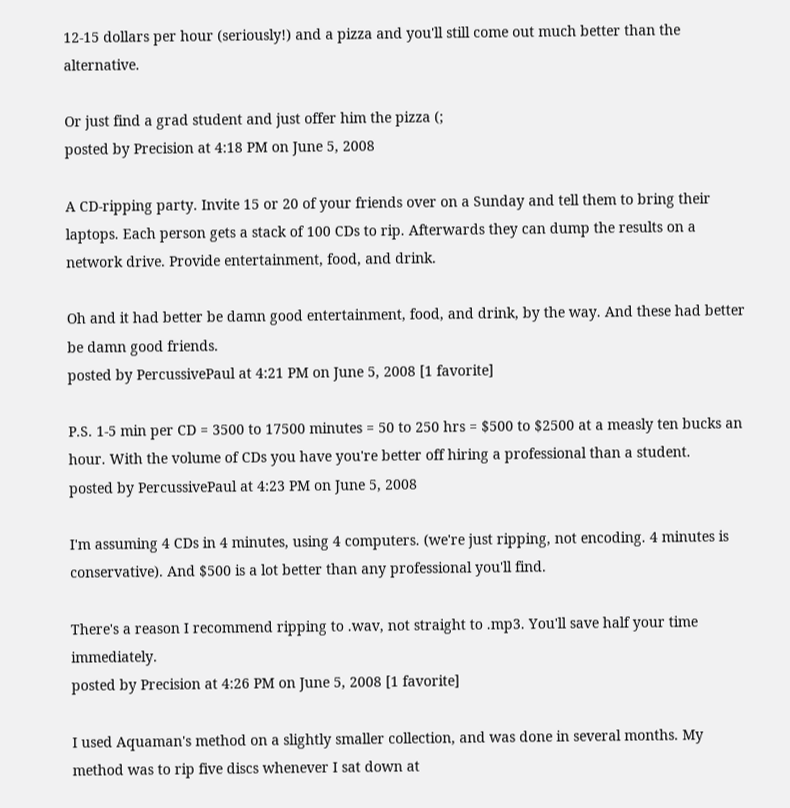12-15 dollars per hour (seriously!) and a pizza and you'll still come out much better than the alternative.

Or just find a grad student and just offer him the pizza (;
posted by Precision at 4:18 PM on June 5, 2008

A CD-ripping party. Invite 15 or 20 of your friends over on a Sunday and tell them to bring their laptops. Each person gets a stack of 100 CDs to rip. Afterwards they can dump the results on a network drive. Provide entertainment, food, and drink.

Oh and it had better be damn good entertainment, food, and drink, by the way. And these had better be damn good friends.
posted by PercussivePaul at 4:21 PM on June 5, 2008 [1 favorite]

P.S. 1-5 min per CD = 3500 to 17500 minutes = 50 to 250 hrs = $500 to $2500 at a measly ten bucks an hour. With the volume of CDs you have you're better off hiring a professional than a student.
posted by PercussivePaul at 4:23 PM on June 5, 2008

I'm assuming 4 CDs in 4 minutes, using 4 computers. (we're just ripping, not encoding. 4 minutes is conservative). And $500 is a lot better than any professional you'll find.

There's a reason I recommend ripping to .wav, not straight to .mp3. You'll save half your time immediately.
posted by Precision at 4:26 PM on June 5, 2008 [1 favorite]

I used Aquaman's method on a slightly smaller collection, and was done in several months. My method was to rip five discs whenever I sat down at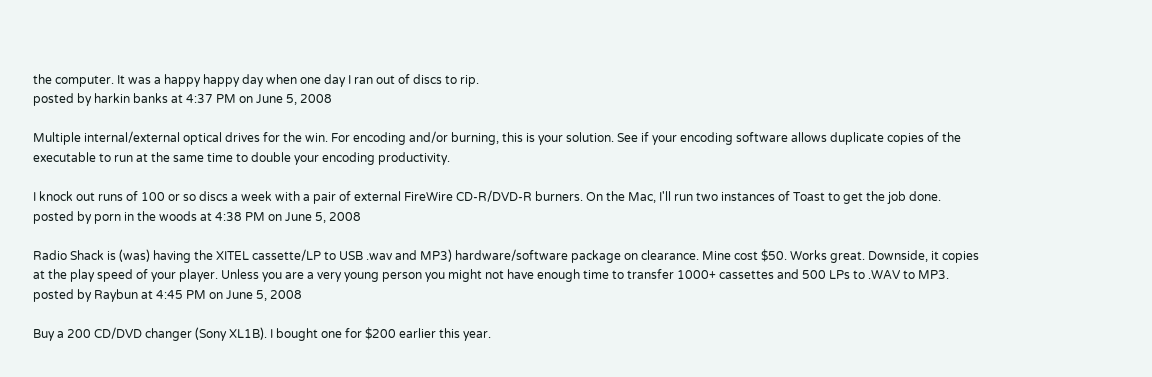the computer. It was a happy happy day when one day I ran out of discs to rip.
posted by harkin banks at 4:37 PM on June 5, 2008

Multiple internal/external optical drives for the win. For encoding and/or burning, this is your solution. See if your encoding software allows duplicate copies of the executable to run at the same time to double your encoding productivity.

I knock out runs of 100 or so discs a week with a pair of external FireWire CD-R/DVD-R burners. On the Mac, I'll run two instances of Toast to get the job done.
posted by porn in the woods at 4:38 PM on June 5, 2008

Radio Shack is (was) having the XITEL cassette/LP to USB .wav and MP3) hardware/software package on clearance. Mine cost $50. Works great. Downside, it copies at the play speed of your player. Unless you are a very young person you might not have enough time to transfer 1000+ cassettes and 500 LPs to .WAV to MP3.
posted by Raybun at 4:45 PM on June 5, 2008

Buy a 200 CD/DVD changer (Sony XL1B). I bought one for $200 earlier this year.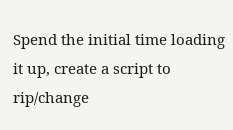Spend the initial time loading it up, create a script to rip/change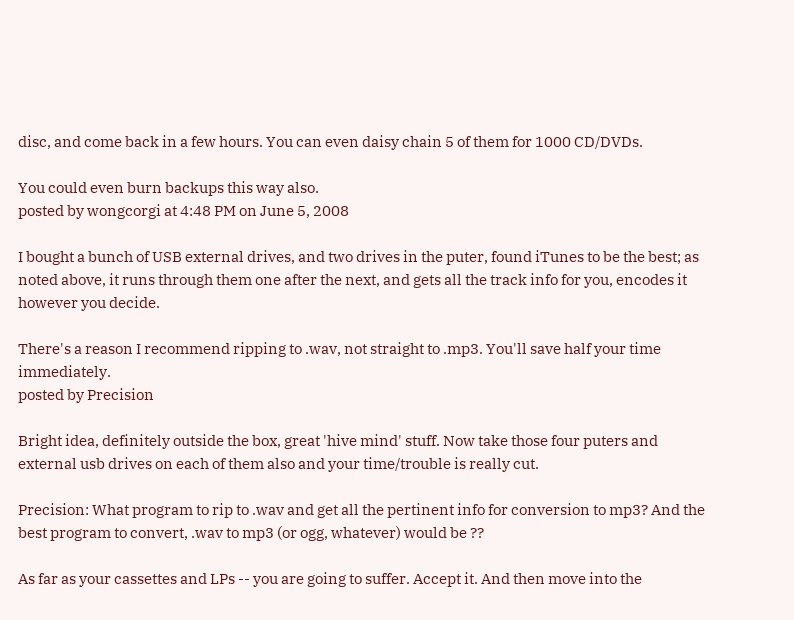disc, and come back in a few hours. You can even daisy chain 5 of them for 1000 CD/DVDs.

You could even burn backups this way also.
posted by wongcorgi at 4:48 PM on June 5, 2008

I bought a bunch of USB external drives, and two drives in the puter, found iTunes to be the best; as noted above, it runs through them one after the next, and gets all the track info for you, encodes it however you decide.

There's a reason I recommend ripping to .wav, not straight to .mp3. You'll save half your time immediately.
posted by Precision

Bright idea, definitely outside the box, great 'hive mind' stuff. Now take those four puters and external usb drives on each of them also and your time/trouble is really cut.

Precision: What program to rip to .wav and get all the pertinent info for conversion to mp3? And the best program to convert, .wav to mp3 (or ogg, whatever) would be ??

As far as your cassettes and LPs -- you are going to suffer. Accept it. And then move into the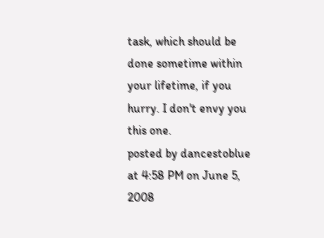task, which should be done sometime within your lifetime, if you hurry. I don't envy you this one.
posted by dancestoblue at 4:58 PM on June 5, 2008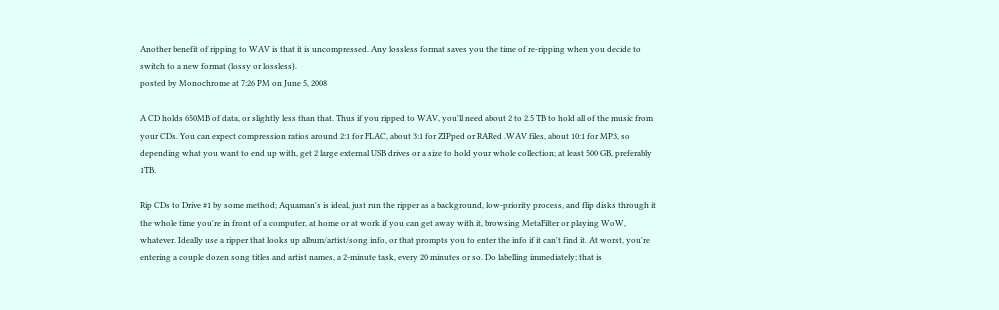Another benefit of ripping to WAV is that it is uncompressed. Any lossless format saves you the time of re-ripping when you decide to switch to a new format (lossy or lossless).
posted by Monochrome at 7:26 PM on June 5, 2008

A CD holds 650MB of data, or slightly less than that. Thus if you ripped to WAV, you'll need about 2 to 2.5 TB to hold all of the music from your CDs. You can expect compression ratios around 2:1 for FLAC, about 3:1 for ZIPped or RARed .WAV files, about 10:1 for MP3, so depending what you want to end up with, get 2 large external USB drives or a size to hold your whole collection; at least 500 GB, preferably 1TB.

Rip CDs to Drive #1 by some method; Aquaman's is ideal, just run the ripper as a background, low-priority process, and flip disks through it the whole time you're in front of a computer, at home or at work if you can get away with it, browsing MetaFilter or playing WoW, whatever. Ideally use a ripper that looks up album/artist/song info, or that prompts you to enter the info if it can't find it. At worst, you're entering a couple dozen song titles and artist names, a 2-minute task, every 20 minutes or so. Do labelling immediately; that is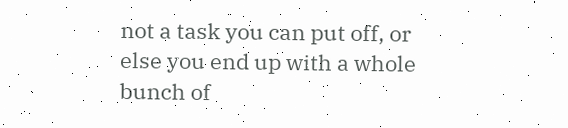not a task you can put off, or else you end up with a whole bunch of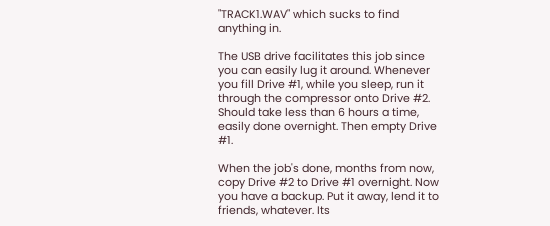"TRACK1.WAV" which sucks to find anything in.

The USB drive facilitates this job since you can easily lug it around. Whenever you fill Drive #1, while you sleep, run it through the compressor onto Drive #2. Should take less than 6 hours a time, easily done overnight. Then empty Drive #1.

When the job's done, months from now, copy Drive #2 to Drive #1 overnight. Now you have a backup. Put it away, lend it to friends, whatever. Its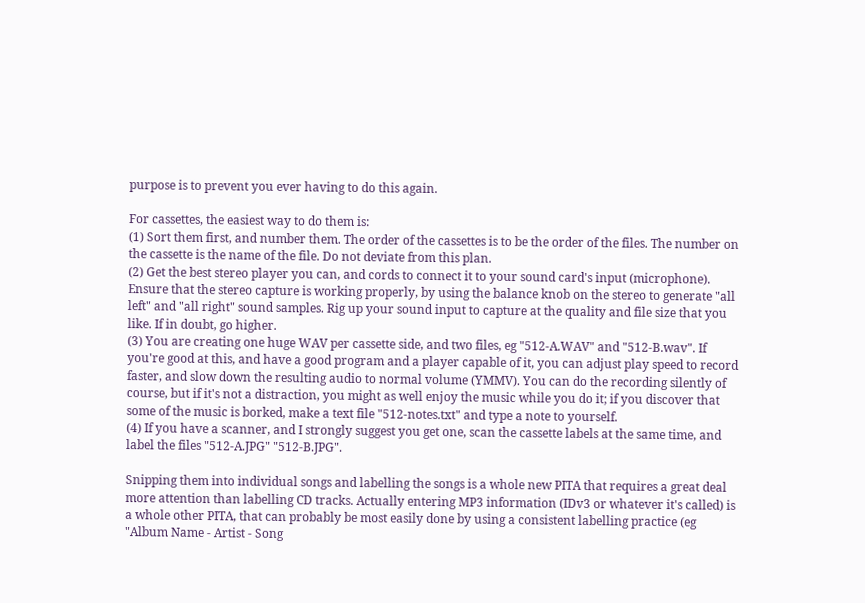purpose is to prevent you ever having to do this again.

For cassettes, the easiest way to do them is:
(1) Sort them first, and number them. The order of the cassettes is to be the order of the files. The number on the cassette is the name of the file. Do not deviate from this plan.
(2) Get the best stereo player you can, and cords to connect it to your sound card's input (microphone). Ensure that the stereo capture is working properly, by using the balance knob on the stereo to generate "all left" and "all right" sound samples. Rig up your sound input to capture at the quality and file size that you like. If in doubt, go higher.
(3) You are creating one huge WAV per cassette side, and two files, eg "512-A.WAV" and "512-B.wav". If you're good at this, and have a good program and a player capable of it, you can adjust play speed to record faster, and slow down the resulting audio to normal volume (YMMV). You can do the recording silently of course, but if it's not a distraction, you might as well enjoy the music while you do it; if you discover that some of the music is borked, make a text file "512-notes.txt" and type a note to yourself.
(4) If you have a scanner, and I strongly suggest you get one, scan the cassette labels at the same time, and label the files "512-A.JPG" "512-B.JPG".

Snipping them into individual songs and labelling the songs is a whole new PITA that requires a great deal more attention than labelling CD tracks. Actually entering MP3 information (IDv3 or whatever it's called) is a whole other PITA, that can probably be most easily done by using a consistent labelling practice (eg "Album Name - Artist - Song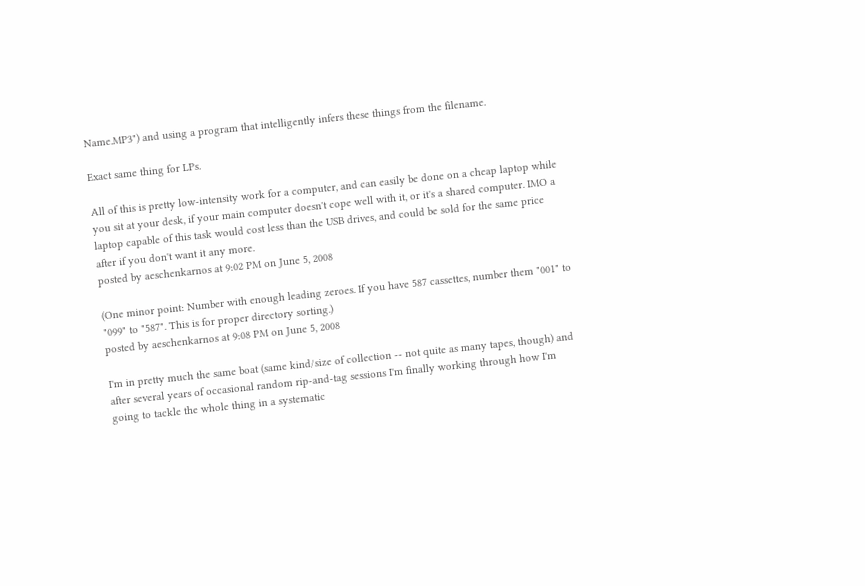Name.MP3") and using a program that intelligently infers these things from the filename.

Exact same thing for LPs.

All of this is pretty low-intensity work for a computer, and can easily be done on a cheap laptop while you sit at your desk, if your main computer doesn't cope well with it, or it's a shared computer. IMO a laptop capable of this task would cost less than the USB drives, and could be sold for the same price after if you don't want it any more.
posted by aeschenkarnos at 9:02 PM on June 5, 2008

(One minor point: Number with enough leading zeroes. If you have 587 cassettes, number them "001" to "099" to "587". This is for proper directory sorting.)
posted by aeschenkarnos at 9:08 PM on June 5, 2008

I'm in pretty much the same boat (same kind/size of collection -- not quite as many tapes, though) and after several years of occasional random rip-and-tag sessions I'm finally working through how I'm going to tackle the whole thing in a systematic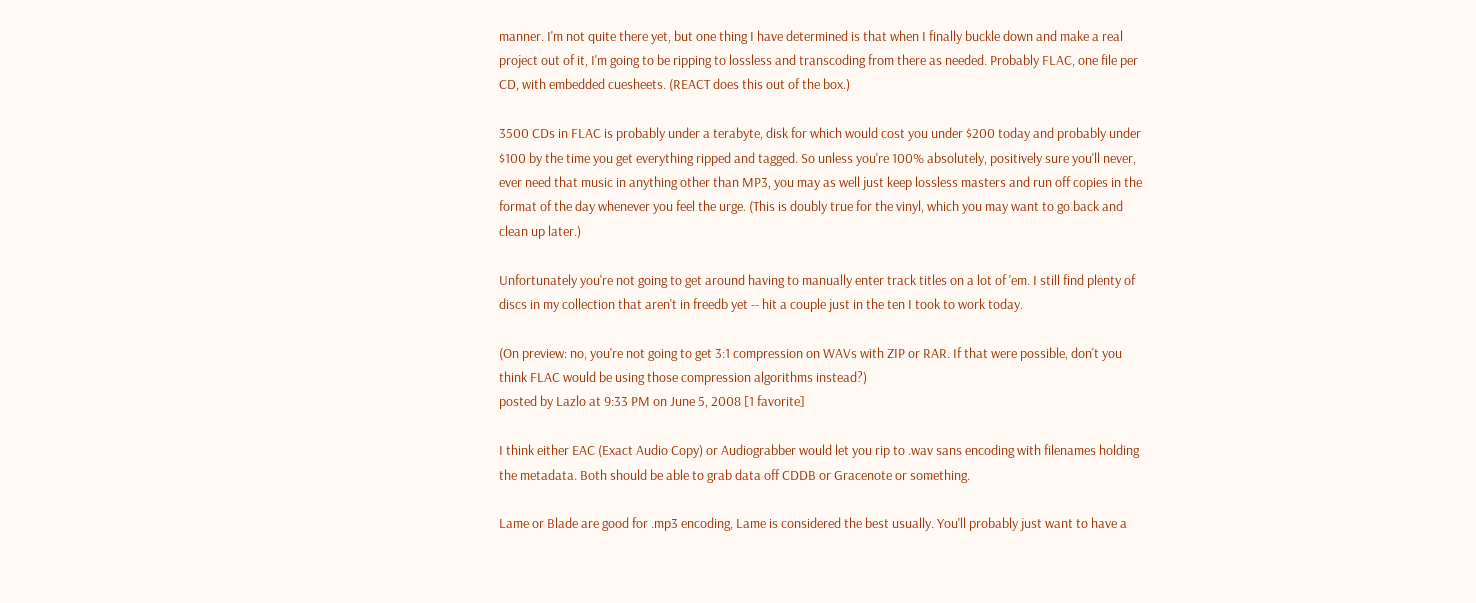manner. I'm not quite there yet, but one thing I have determined is that when I finally buckle down and make a real project out of it, I'm going to be ripping to lossless and transcoding from there as needed. Probably FLAC, one file per CD, with embedded cuesheets. (REACT does this out of the box.)

3500 CDs in FLAC is probably under a terabyte, disk for which would cost you under $200 today and probably under $100 by the time you get everything ripped and tagged. So unless you're 100% absolutely, positively sure you'll never, ever need that music in anything other than MP3, you may as well just keep lossless masters and run off copies in the format of the day whenever you feel the urge. (This is doubly true for the vinyl, which you may want to go back and clean up later.)

Unfortunately you're not going to get around having to manually enter track titles on a lot of 'em. I still find plenty of discs in my collection that aren't in freedb yet -- hit a couple just in the ten I took to work today.

(On preview: no, you're not going to get 3:1 compression on WAVs with ZIP or RAR. If that were possible, don't you think FLAC would be using those compression algorithms instead?)
posted by Lazlo at 9:33 PM on June 5, 2008 [1 favorite]

I think either EAC (Exact Audio Copy) or Audiograbber would let you rip to .wav sans encoding with filenames holding the metadata. Both should be able to grab data off CDDB or Gracenote or something.

Lame or Blade are good for .mp3 encoding, Lame is considered the best usually. You'll probably just want to have a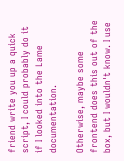friend write you up a quick script, I could probably do it if I looked into the Lame documentation.

Otherwise, maybe some frontend does this out of the box, but I wouldn't know. I use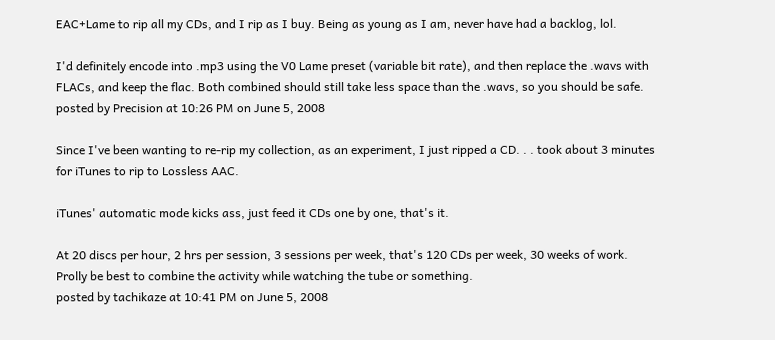EAC+Lame to rip all my CDs, and I rip as I buy. Being as young as I am, never have had a backlog, lol.

I'd definitely encode into .mp3 using the V0 Lame preset (variable bit rate), and then replace the .wavs with FLACs, and keep the flac. Both combined should still take less space than the .wavs, so you should be safe.
posted by Precision at 10:26 PM on June 5, 2008

Since I've been wanting to re-rip my collection, as an experiment, I just ripped a CD. . . took about 3 minutes for iTunes to rip to Lossless AAC.

iTunes' automatic mode kicks ass, just feed it CDs one by one, that's it.

At 20 discs per hour, 2 hrs per session, 3 sessions per week, that's 120 CDs per week, 30 weeks of work. Prolly be best to combine the activity while watching the tube or something.
posted by tachikaze at 10:41 PM on June 5, 2008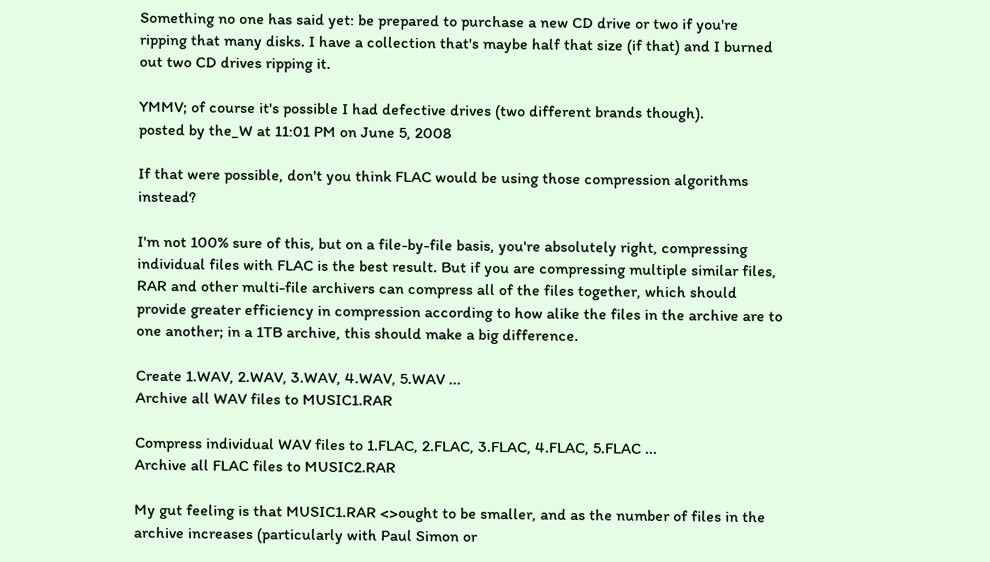Something no one has said yet: be prepared to purchase a new CD drive or two if you're ripping that many disks. I have a collection that's maybe half that size (if that) and I burned out two CD drives ripping it.

YMMV; of course it's possible I had defective drives (two different brands though).
posted by the_W at 11:01 PM on June 5, 2008

If that were possible, don't you think FLAC would be using those compression algorithms instead?

I'm not 100% sure of this, but on a file-by-file basis, you're absolutely right, compressing individual files with FLAC is the best result. But if you are compressing multiple similar files, RAR and other multi-file archivers can compress all of the files together, which should provide greater efficiency in compression according to how alike the files in the archive are to one another; in a 1TB archive, this should make a big difference.

Create 1.WAV, 2.WAV, 3.WAV, 4.WAV, 5.WAV ...
Archive all WAV files to MUSIC1.RAR

Compress individual WAV files to 1.FLAC, 2.FLAC, 3.FLAC, 4.FLAC, 5.FLAC ...
Archive all FLAC files to MUSIC2.RAR

My gut feeling is that MUSIC1.RAR <>ought to be smaller, and as the number of files in the archive increases (particularly with Paul Simon or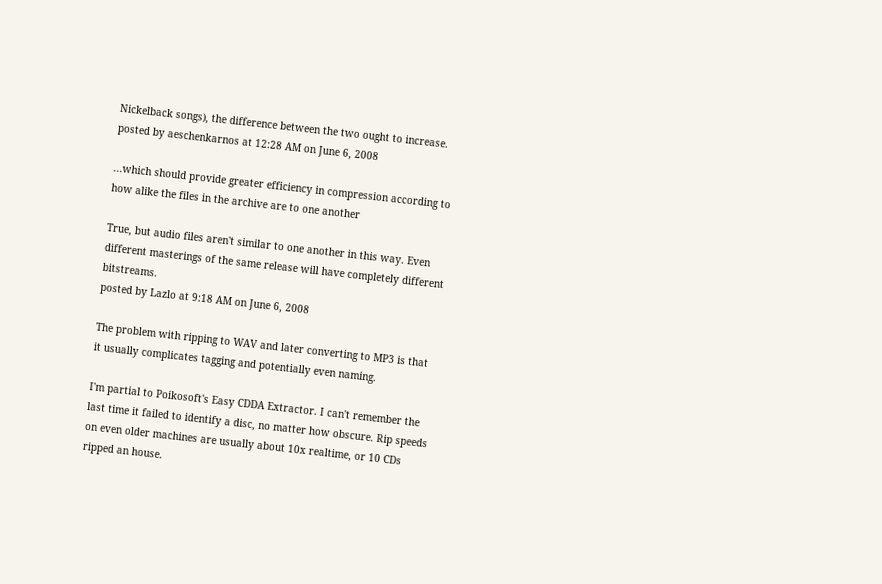Nickelback songs), the difference between the two ought to increase.
posted by aeschenkarnos at 12:28 AM on June 6, 2008

...which should provide greater efficiency in compression according to how alike the files in the archive are to one another

True, but audio files aren't similar to one another in this way. Even different masterings of the same release will have completely different bitstreams.
posted by Lazlo at 9:18 AM on June 6, 2008

The problem with ripping to WAV and later converting to MP3 is that it usually complicates tagging and potentially even naming.

I'm partial to Poikosoft's Easy CDDA Extractor. I can't remember the last time it failed to identify a disc, no matter how obscure. Rip speeds on even older machines are usually about 10x realtime, or 10 CDs ripped an house.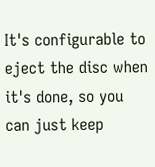It's configurable to eject the disc when it's done, so you can just keep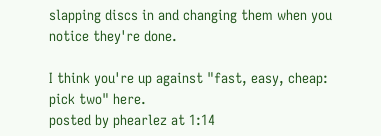slapping discs in and changing them when you notice they're done.

I think you're up against "fast, easy, cheap: pick two" here.
posted by phearlez at 1:14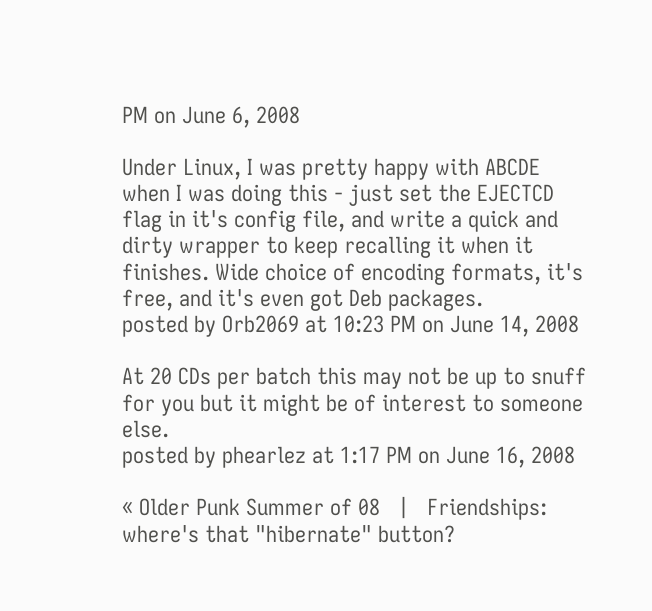PM on June 6, 2008

Under Linux, I was pretty happy with ABCDE when I was doing this - just set the EJECTCD flag in it's config file, and write a quick and dirty wrapper to keep recalling it when it finishes. Wide choice of encoding formats, it's free, and it's even got Deb packages.
posted by Orb2069 at 10:23 PM on June 14, 2008

At 20 CDs per batch this may not be up to snuff for you but it might be of interest to someone else.
posted by phearlez at 1:17 PM on June 16, 2008

« Older Punk Summer of 08   |   Friendships: where's that "hibernate" button?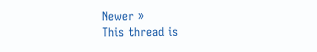Newer »
This thread is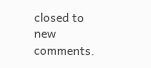closed to new comments.